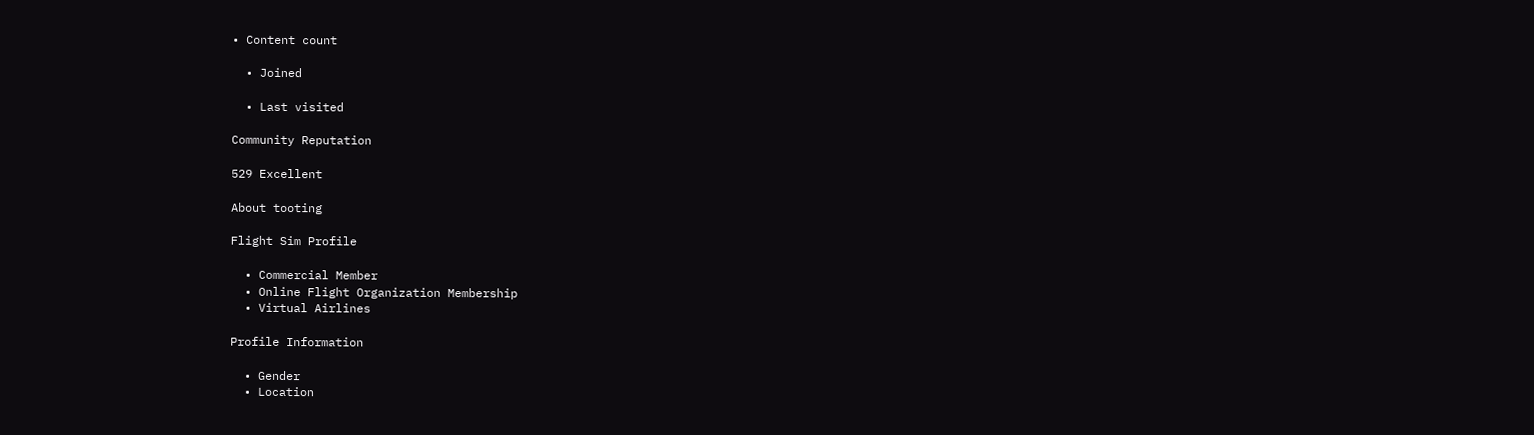• Content count

  • Joined

  • Last visited

Community Reputation

529 Excellent

About tooting

Flight Sim Profile

  • Commercial Member
  • Online Flight Organization Membership
  • Virtual Airlines

Profile Information

  • Gender
  • Location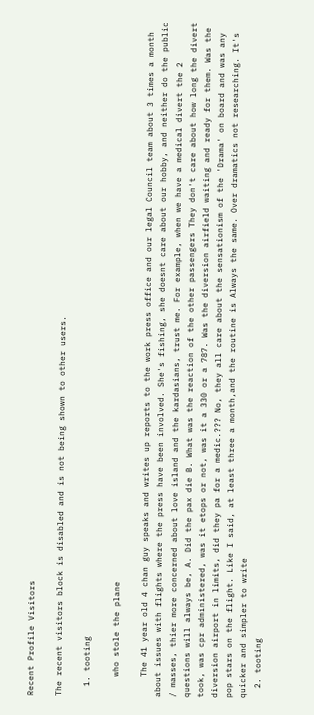Recent Profile Visitors

The recent visitors block is disabled and is not being shown to other users.

  1. tooting

    who stole the plane

    The 41 year old 4 chan guy speaks and writes up reports to the work press office and our legal Council team about 3 times a month about issues with flights where the press have been involved. She's fishing, she doesnt care about our hobby, and neither do the public / masses, thier more concerned about love island and the kardasians, trust me. For example, when we have a medical divert the 2 questions will always be, A. Did the pax die B. What was the reaction of the other passengers They don't care about how long the divert took, was cpr administered, was it etops or not, was it a 330 or a 787. Was the diversion airfield waiting and ready for them. Was the diversion airport in limits, did they pa for a medic.??? No, they all care about the sensationism of the 'Drama' on board and was any pop stars on the flight. Like I said, at least three a month,and the routine is Always the same. Over dramatics not researching. It's quicker and simpler to write
  2. tooting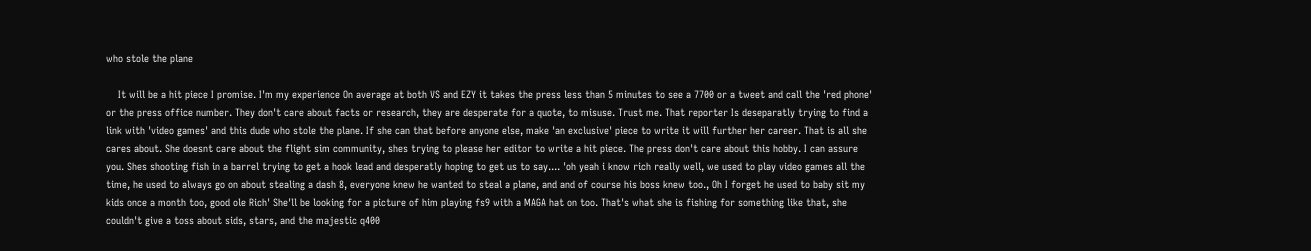who stole the plane

    It will be a hit piece I promise. I'm my experience On average at both VS and EZY it takes the press less than 5 minutes to see a 7700 or a tweet and call the 'red phone' or the press office number. They don't care about facts or research, they are desperate for a quote, to misuse. Trust me. That reporter Is deseparatly trying to find a link with 'video games' and this dude who stole the plane. If she can that before anyone else, make 'an exclusive' piece to write it will further her career. That is all she cares about. She doesnt care about the flight sim community, shes trying to please her editor to write a hit piece. The press don't care about this hobby. I can assure you. Shes shooting fish in a barrel trying to get a hook lead and desperatly hoping to get us to say.... 'oh yeah i know rich really well, we used to play video games all the time, he used to always go on about stealing a dash 8, everyone knew he wanted to steal a plane, and and of course his boss knew too., Oh I forget he used to baby sit my kids once a month too, good ole Rich' She'll be looking for a picture of him playing fs9 with a MAGA hat on too. That's what she is fishing for something like that, she couldn't give a toss about sids, stars, and the majestic q400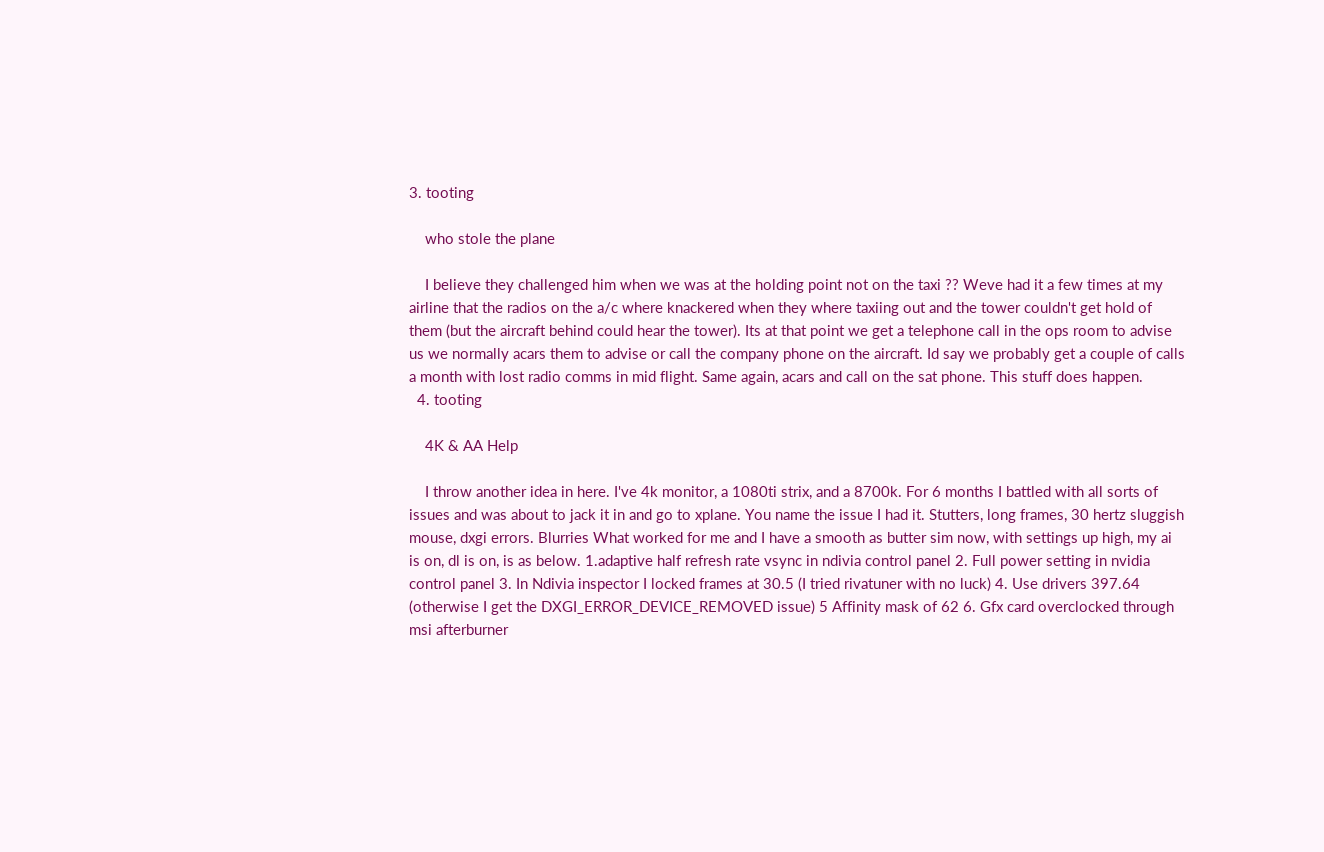3. tooting

    who stole the plane

    I believe they challenged him when we was at the holding point not on the taxi ?? Weve had it a few times at my airline that the radios on the a/c where knackered when they where taxiing out and the tower couldn't get hold of them (but the aircraft behind could hear the tower). Its at that point we get a telephone call in the ops room to advise us we normally acars them to advise or call the company phone on the aircraft. Id say we probably get a couple of calls a month with lost radio comms in mid flight. Same again, acars and call on the sat phone. This stuff does happen.
  4. tooting

    4K & AA Help

    I throw another idea in here. I've 4k monitor, a 1080ti strix, and a 8700k. For 6 months I battled with all sorts of issues and was about to jack it in and go to xplane. You name the issue I had it. Stutters, long frames, 30 hertz sluggish mouse, dxgi errors. Blurries What worked for me and I have a smooth as butter sim now, with settings up high, my ai is on, dl is on, is as below. 1.adaptive half refresh rate vsync in ndivia control panel 2. Full power setting in nvidia control panel 3. In Ndivia inspector I locked frames at 30.5 (I tried rivatuner with no luck) 4. Use drivers 397.64 (otherwise I get the DXGI_ERROR_DEVICE_REMOVED issue) 5 Affinity mask of 62 6. Gfx card overclocked through msi afterburner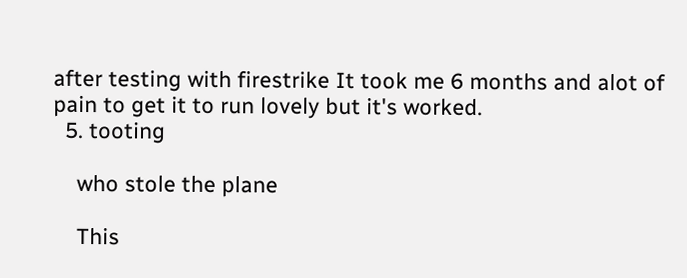after testing with firestrike It took me 6 months and alot of pain to get it to run lovely but it's worked.
  5. tooting

    who stole the plane

    This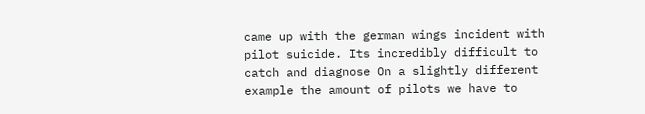came up with the german wings incident with pilot suicide. Its incredibly difficult to catch and diagnose On a slightly different example the amount of pilots we have to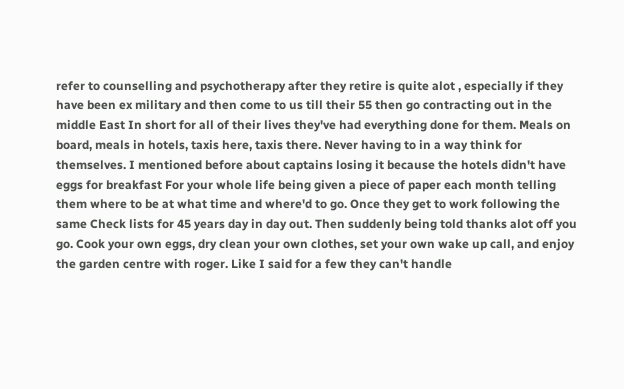refer to counselling and psychotherapy after they retire is quite alot , especially if they have been ex military and then come to us till their 55 then go contracting out in the middle East In short for all of their lives they've had everything done for them. Meals on board, meals in hotels, taxis here, taxis there. Never having to in a way think for themselves. I mentioned before about captains losing it because the hotels didn't have eggs for breakfast For your whole life being given a piece of paper each month telling them where to be at what time and where'd to go. Once they get to work following the same Check lists for 45 years day in day out. Then suddenly being told thanks alot off you go. Cook your own eggs, dry clean your own clothes, set your own wake up call, and enjoy the garden centre with roger. Like I said for a few they can't handle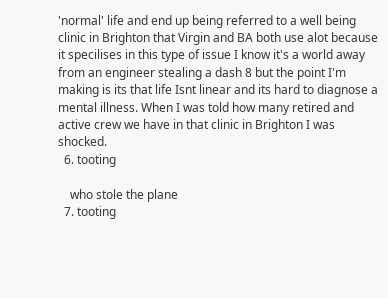'normal' life and end up being referred to a well being clinic in Brighton that Virgin and BA both use alot because it specilises in this type of issue I know it's a world away from an engineer stealing a dash 8 but the point I'm making is its that life Isnt linear and its hard to diagnose a mental illness. When I was told how many retired and active crew we have in that clinic in Brighton I was shocked.
  6. tooting

    who stole the plane
  7. tooting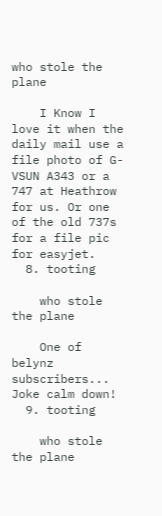who stole the plane

    I Know I love it when the daily mail use a file photo of G-VSUN A343 or a 747 at Heathrow for us. Or one of the old 737s for a file pic for easyjet.
  8. tooting

    who stole the plane

    One of belynz subscribers... Joke calm down!
  9. tooting

    who stole the plane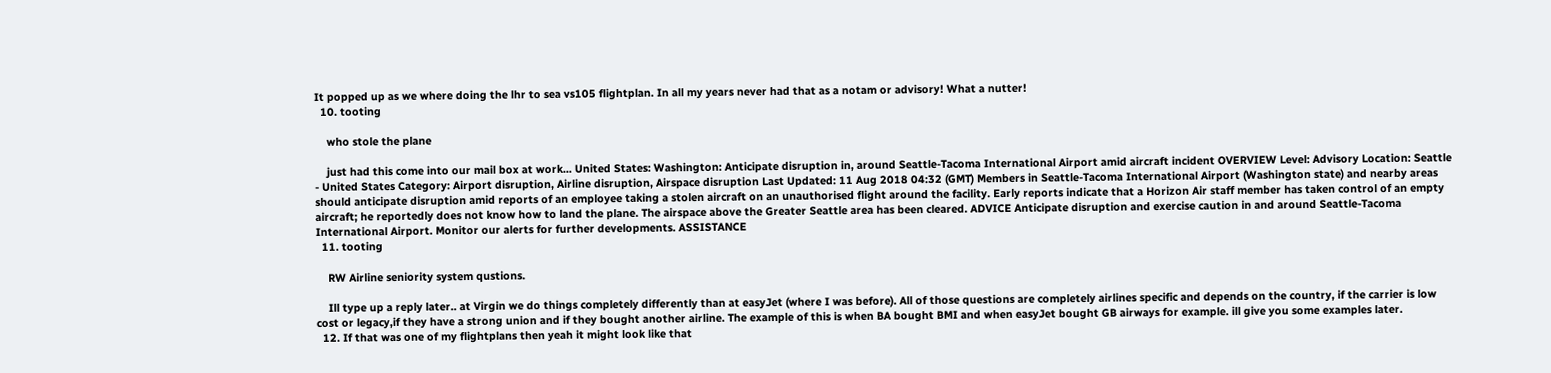It popped up as we where doing the lhr to sea vs105 flightplan. In all my years never had that as a notam or advisory! What a nutter!
  10. tooting

    who stole the plane

    just had this come into our mail box at work... United States: Washington: Anticipate disruption in, around Seattle-Tacoma International Airport amid aircraft incident OVERVIEW Level: Advisory Location: Seattle - United States Category: Airport disruption, Airline disruption, Airspace disruption Last Updated: 11 Aug 2018 04:32 (GMT) Members in Seattle-Tacoma International Airport (Washington state) and nearby areas should anticipate disruption amid reports of an employee taking a stolen aircraft on an unauthorised flight around the facility. Early reports indicate that a Horizon Air staff member has taken control of an empty aircraft; he reportedly does not know how to land the plane. The airspace above the Greater Seattle area has been cleared. ADVICE Anticipate disruption and exercise caution in and around Seattle-Tacoma International Airport. Monitor our alerts for further developments. ASSISTANCE
  11. tooting

    RW Airline seniority system qustions.

    Ill type up a reply later.. at Virgin we do things completely differently than at easyJet (where I was before). All of those questions are completely airlines specific and depends on the country, if the carrier is low cost or legacy,if they have a strong union and if they bought another airline. The example of this is when BA bought BMI and when easyJet bought GB airways for example. ill give you some examples later.
  12. If that was one of my flightplans then yeah it might look like that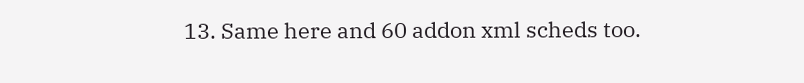13. Same here and 60 addon xml scheds too.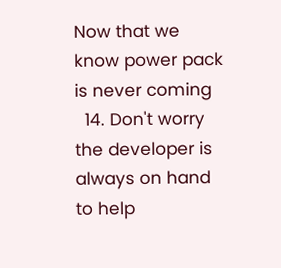Now that we know power pack is never coming
  14. Don't worry the developer is always on hand to help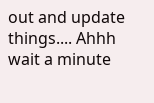out and update things.... Ahhh wait a minute